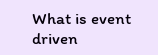What is event driven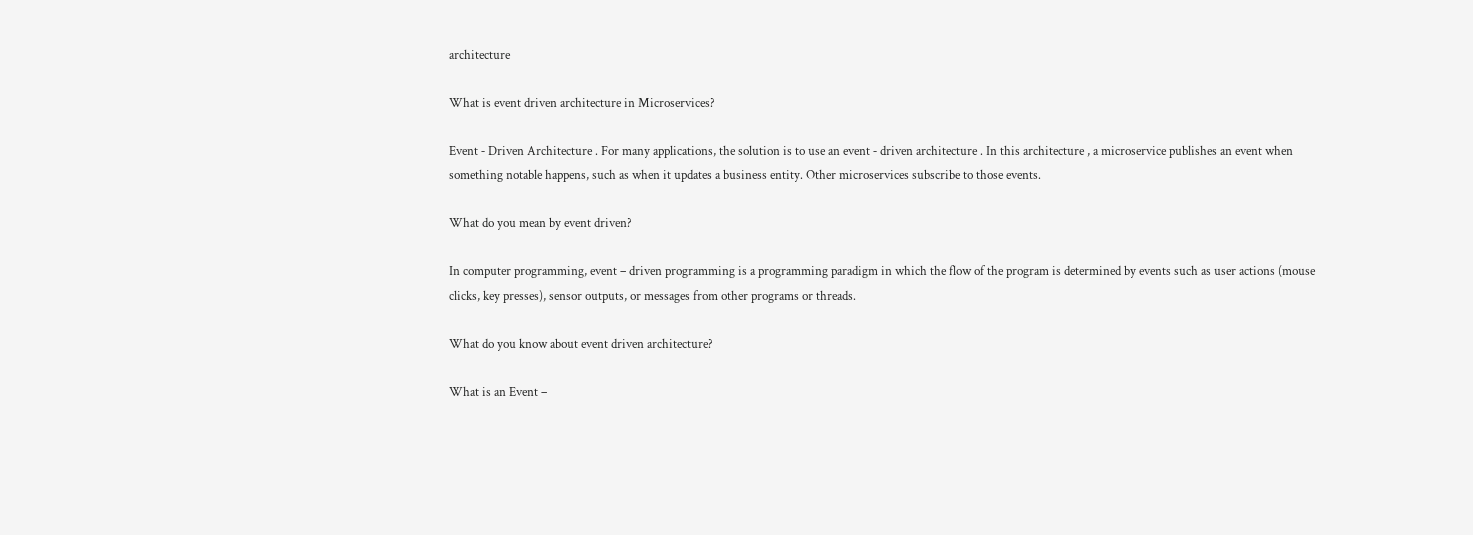architecture

What is event driven architecture in Microservices?

Event ‑ Driven Architecture . For many applications, the solution is to use an event ‑ driven architecture . In this architecture , a microservice publishes an event when something notable happens, such as when it updates a business entity. Other microservices subscribe to those events.

What do you mean by event driven?

In computer programming, event – driven programming is a programming paradigm in which the flow of the program is determined by events such as user actions (mouse clicks, key presses), sensor outputs, or messages from other programs or threads.

What do you know about event driven architecture?

What is an Event –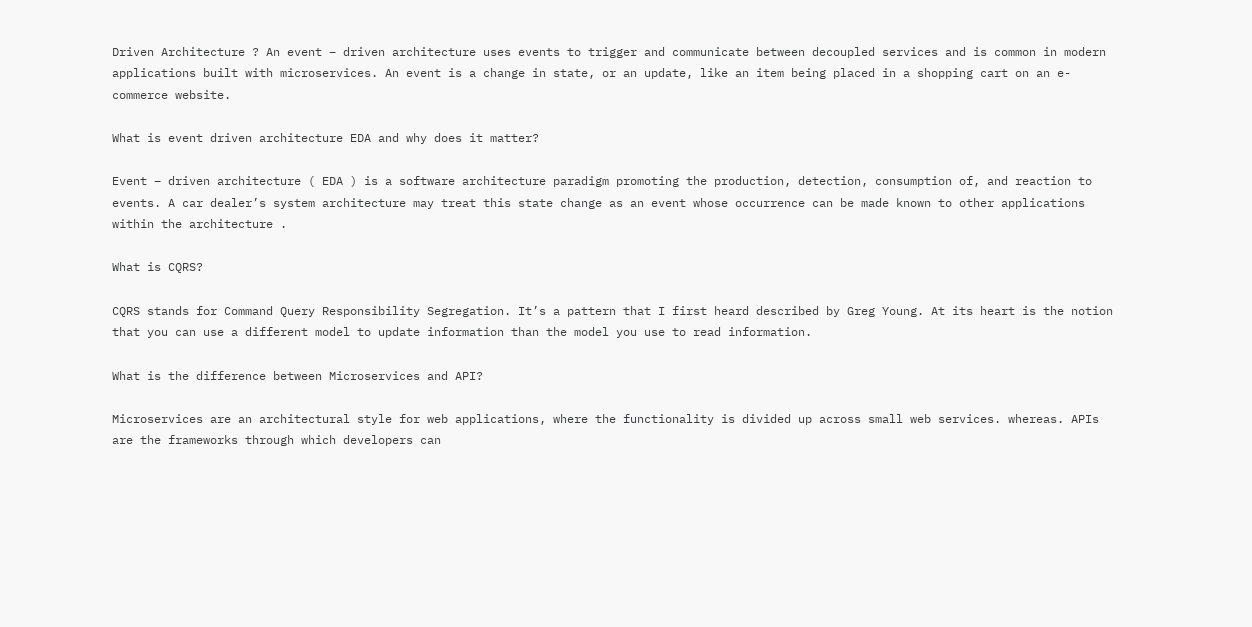Driven Architecture ? An event – driven architecture uses events to trigger and communicate between decoupled services and is common in modern applications built with microservices. An event is a change in state, or an update, like an item being placed in a shopping cart on an e-commerce website.

What is event driven architecture EDA and why does it matter?

Event – driven architecture ( EDA ) is a software architecture paradigm promoting the production, detection, consumption of, and reaction to events. A car dealer’s system architecture may treat this state change as an event whose occurrence can be made known to other applications within the architecture .

What is CQRS?

CQRS stands for Command Query Responsibility Segregation. It’s a pattern that I first heard described by Greg Young. At its heart is the notion that you can use a different model to update information than the model you use to read information.

What is the difference between Microservices and API?

Microservices are an architectural style for web applications, where the functionality is divided up across small web services. whereas. APIs are the frameworks through which developers can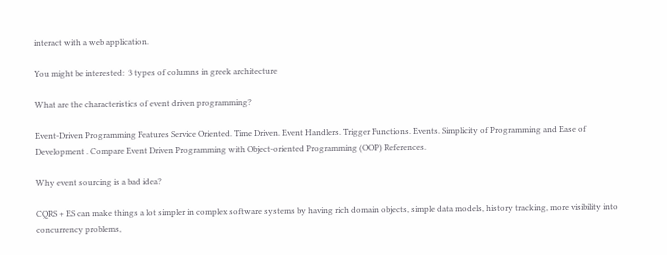interact with a web application.

You might be interested:  3 types of columns in greek architecture

What are the characteristics of event driven programming?

Event-Driven Programming Features Service Oriented. Time Driven. Event Handlers. Trigger Functions. Events. Simplicity of Programming and Ease of Development . Compare Event Driven Programming with Object-oriented Programming (OOP) References.

Why event sourcing is a bad idea?

CQRS + ES can make things a lot simpler in complex software systems by having rich domain objects, simple data models, history tracking, more visibility into concurrency problems,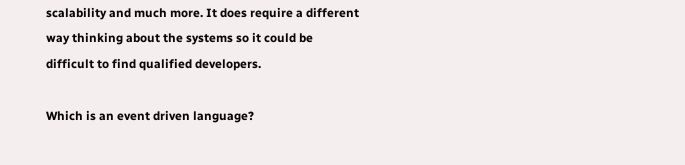scalability and much more. It does require a different way thinking about the systems so it could be difficult to find qualified developers.

Which is an event driven language?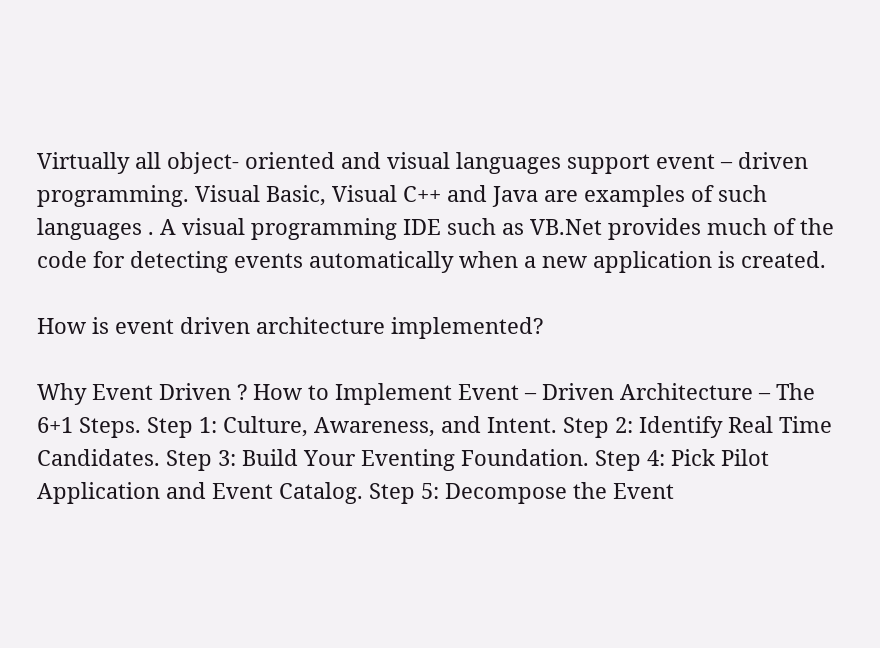Virtually all object- oriented and visual languages support event – driven programming. Visual Basic, Visual C++ and Java are examples of such languages . A visual programming IDE such as VB.Net provides much of the code for detecting events automatically when a new application is created.

How is event driven architecture implemented?

Why Event Driven ? How to Implement Event – Driven Architecture – The 6+1 Steps. Step 1: Culture, Awareness, and Intent. Step 2: Identify Real Time Candidates. Step 3: Build Your Eventing Foundation. Step 4: Pick Pilot Application and Event Catalog. Step 5: Decompose the Event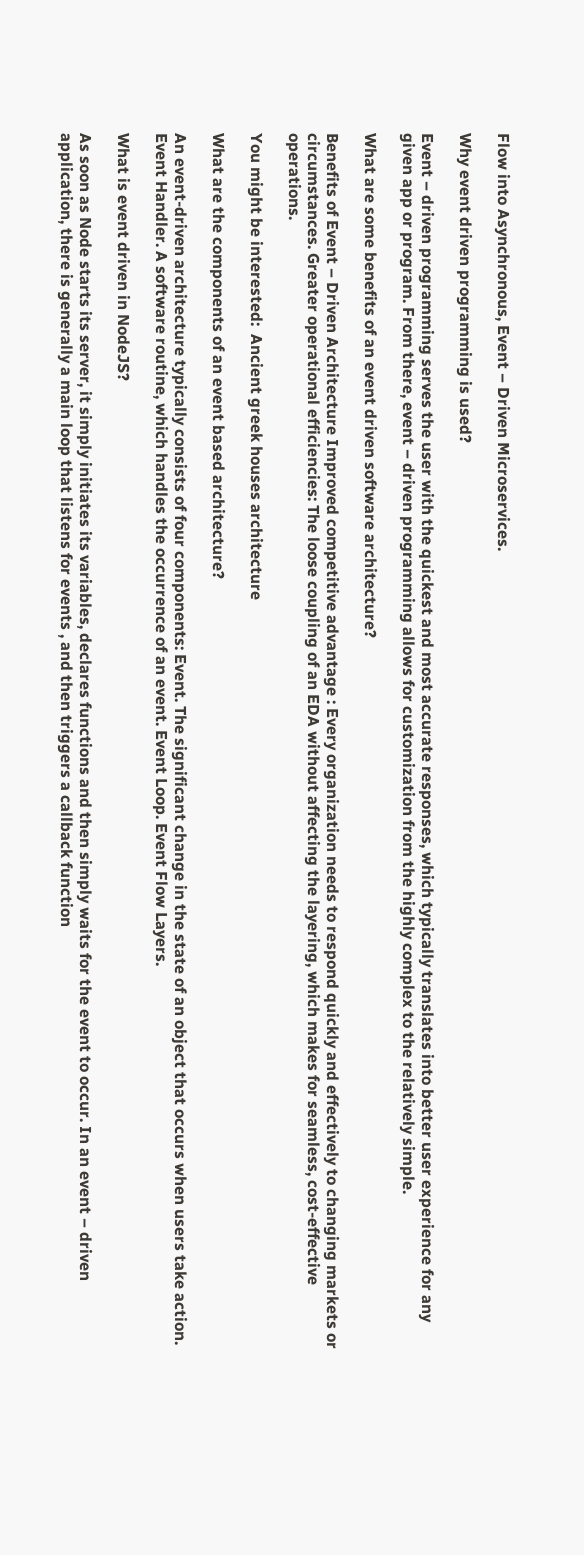Flow into Asynchronous, Event – Driven Microservices.

Why event driven programming is used?

Event – driven programming serves the user with the quickest and most accurate responses, which typically translates into better user experience for any given app or program. From there, event – driven programming allows for customization from the highly complex to the relatively simple.

What are some benefits of an event driven software architecture?

Benefits of Event – Driven Architecture Improved competitive advantage : Every organization needs to respond quickly and effectively to changing markets or circumstances. Greater operational efficiencies: The loose coupling of an EDA without affecting the layering, which makes for seamless, cost-effective operations.

You might be interested:  Ancient greek houses architecture

What are the components of an event based architecture?

An event-driven architecture typically consists of four components: Event. The significant change in the state of an object that occurs when users take action. Event Handler. A software routine, which handles the occurrence of an event. Event Loop. Event Flow Layers.

What is event driven in NodeJS?

As soon as Node starts its server, it simply initiates its variables, declares functions and then simply waits for the event to occur. In an event – driven application, there is generally a main loop that listens for events , and then triggers a callback function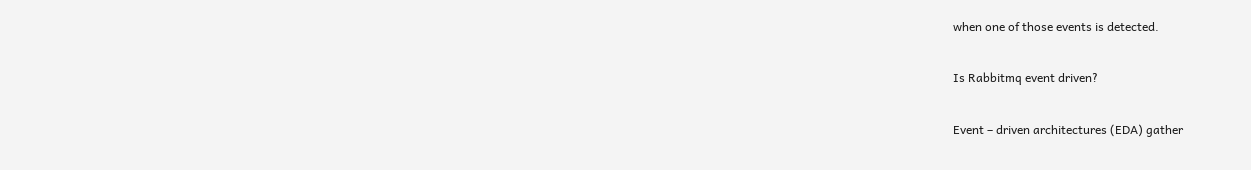when one of those events is detected.

Is Rabbitmq event driven?

Event – driven architectures (EDA) gather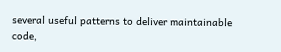several useful patterns to deliver maintainable code,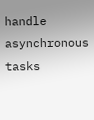handle asynchronous tasks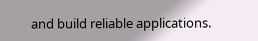and build reliable applications.